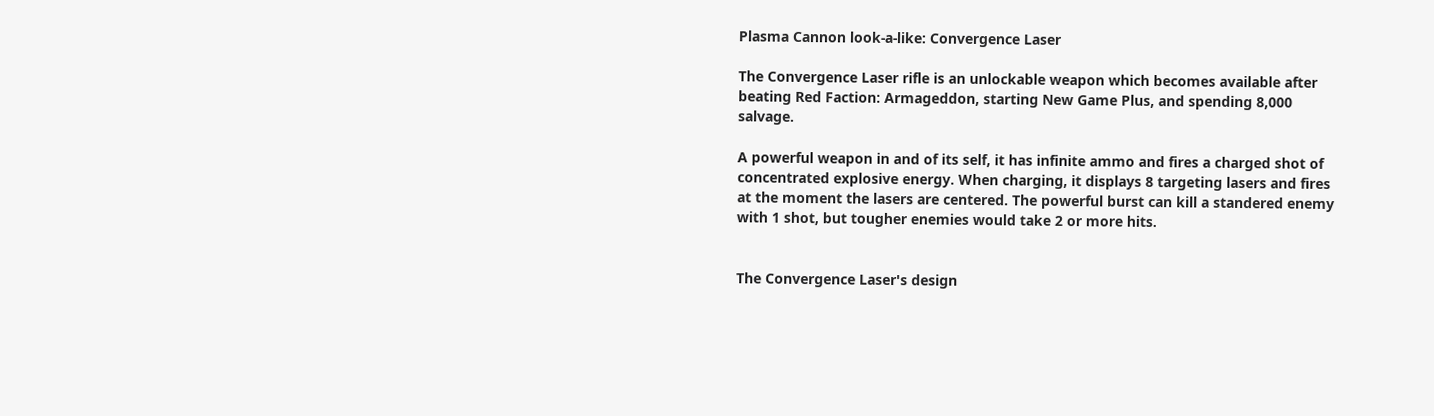Plasma Cannon look-a-like: Convergence Laser

The Convergence Laser rifle is an unlockable weapon which becomes available after beating Red Faction: Armageddon, starting New Game Plus, and spending 8,000 salvage.

A powerful weapon in and of its self, it has infinite ammo and fires a charged shot of concentrated explosive energy. When charging, it displays 8 targeting lasers and fires at the moment the lasers are centered. The powerful burst can kill a standered enemy with 1 shot, but tougher enemies would take 2 or more hits.


The Convergence Laser's design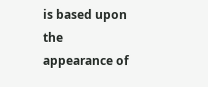is based upon the appearance of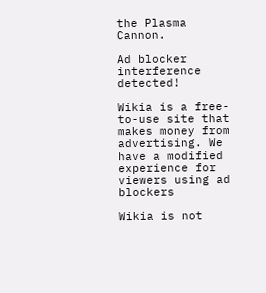the Plasma Cannon.

Ad blocker interference detected!

Wikia is a free-to-use site that makes money from advertising. We have a modified experience for viewers using ad blockers

Wikia is not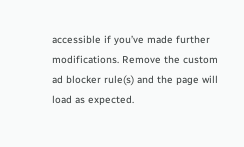accessible if you’ve made further modifications. Remove the custom ad blocker rule(s) and the page will load as expected.